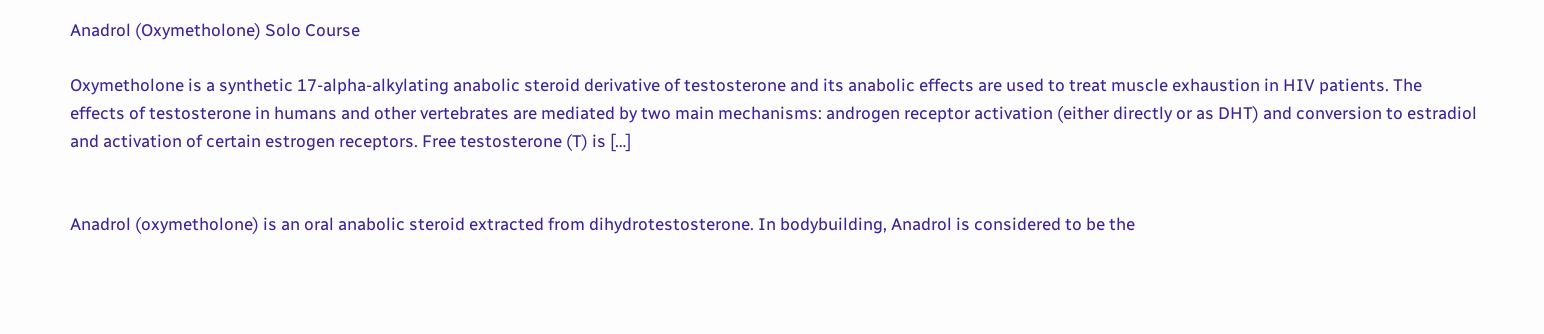Anadrol (Oxymetholone) Solo Course

Oxymetholone is a synthetic 17-alpha-alkylating anabolic steroid derivative of testosterone and its anabolic effects are used to treat muscle exhaustion in HIV patients. The effects of testosterone in humans and other vertebrates are mediated by two main mechanisms: androgen receptor activation (either directly or as DHT) and conversion to estradiol and activation of certain estrogen receptors. Free testosterone (T) is […]


Anadrol (oxymetholone) is an oral anabolic steroid extracted from dihydrotestosterone. In bodybuilding, Anadrol is considered to be the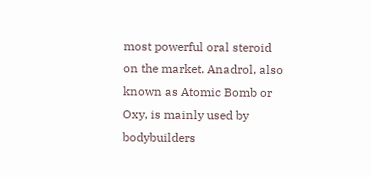most powerful oral steroid on the market. Anadrol, also known as Atomic Bomb or Oxy, is mainly used by bodybuilders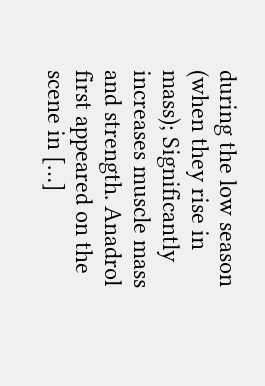during the low season (when they rise in mass); Significantly increases muscle mass and strength. Anadrol first appeared on the scene in […]